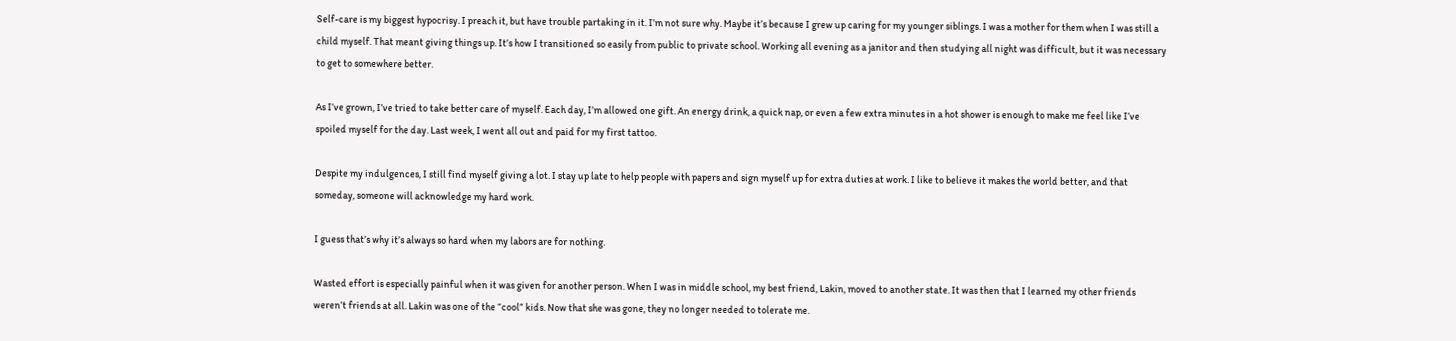Self-care is my biggest hypocrisy. I preach it, but have trouble partaking in it. I’m not sure why. Maybe it’s because I grew up caring for my younger siblings. I was a mother for them when I was still a child myself. That meant giving things up. It’s how I transitioned so easily from public to private school. Working all evening as a janitor and then studying all night was difficult, but it was necessary to get to somewhere better.

As I’ve grown, I’ve tried to take better care of myself. Each day, I’m allowed one gift. An energy drink, a quick nap, or even a few extra minutes in a hot shower is enough to make me feel like I’ve spoiled myself for the day. Last week, I went all out and paid for my first tattoo.

Despite my indulgences, I still find myself giving a lot. I stay up late to help people with papers and sign myself up for extra duties at work. I like to believe it makes the world better, and that someday, someone will acknowledge my hard work.

I guess that’s why it’s always so hard when my labors are for nothing.

Wasted effort is especially painful when it was given for another person. When I was in middle school, my best friend, Lakin, moved to another state. It was then that I learned my other friends weren’t friends at all. Lakin was one of the “cool” kids. Now that she was gone, they no longer needed to tolerate me.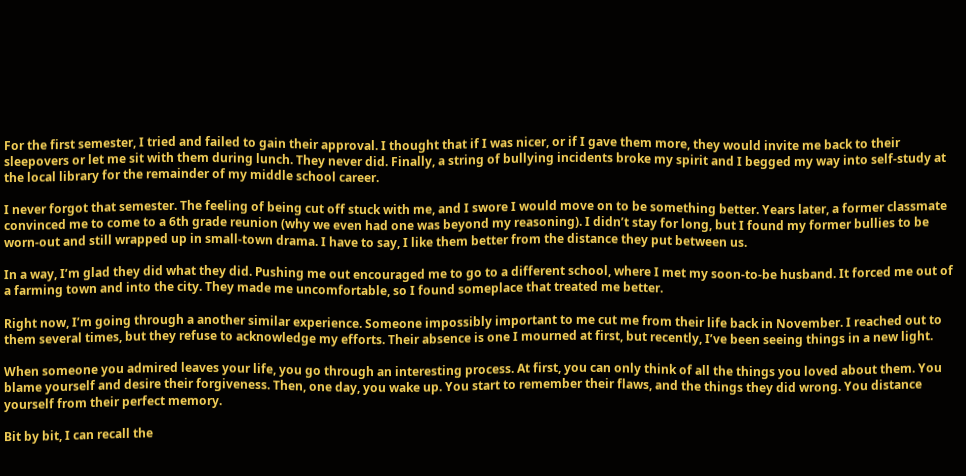For the first semester, I tried and failed to gain their approval. I thought that if I was nicer, or if I gave them more, they would invite me back to their sleepovers or let me sit with them during lunch. They never did. Finally, a string of bullying incidents broke my spirit and I begged my way into self-study at the local library for the remainder of my middle school career.

I never forgot that semester. The feeling of being cut off stuck with me, and I swore I would move on to be something better. Years later, a former classmate convinced me to come to a 6th grade reunion (why we even had one was beyond my reasoning). I didn’t stay for long, but I found my former bullies to be worn-out and still wrapped up in small-town drama. I have to say, I like them better from the distance they put between us.

In a way, I’m glad they did what they did. Pushing me out encouraged me to go to a different school, where I met my soon-to-be husband. It forced me out of a farming town and into the city. They made me uncomfortable, so I found someplace that treated me better.

Right now, I’m going through a another similar experience. Someone impossibly important to me cut me from their life back in November. I reached out to them several times, but they refuse to acknowledge my efforts. Their absence is one I mourned at first, but recently, I’ve been seeing things in a new light.

When someone you admired leaves your life, you go through an interesting process. At first, you can only think of all the things you loved about them. You blame yourself and desire their forgiveness. Then, one day, you wake up. You start to remember their flaws, and the things they did wrong. You distance yourself from their perfect memory.

Bit by bit, I can recall the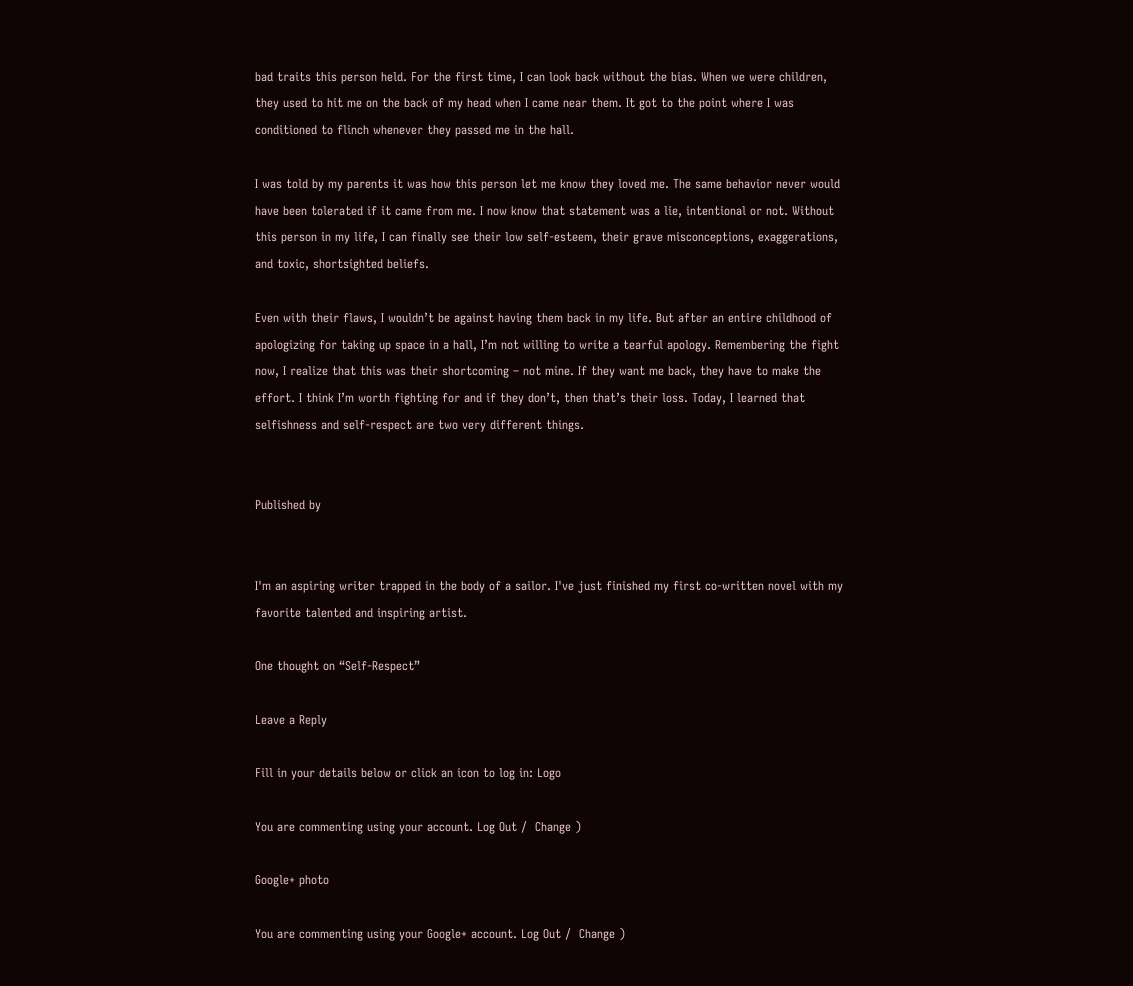bad traits this person held. For the first time, I can look back without the bias. When we were children, they used to hit me on the back of my head when I came near them. It got to the point where I was conditioned to flinch whenever they passed me in the hall.

I was told by my parents it was how this person let me know they loved me. The same behavior never would have been tolerated if it came from me. I now know that statement was a lie, intentional or not. Without this person in my life, I can finally see their low self-esteem, their grave misconceptions, exaggerations, and toxic, shortsighted beliefs.

Even with their flaws, I wouldn’t be against having them back in my life. But after an entire childhood of apologizing for taking up space in a hall, I’m not willing to write a tearful apology. Remembering the fight now, I realize that this was their shortcoming – not mine. If they want me back, they have to make the effort. I think I’m worth fighting for and if they don’t, then that’s their loss. Today, I learned that selfishness and self-respect are two very different things.


Published by


I'm an aspiring writer trapped in the body of a sailor. I've just finished my first co-written novel with my favorite talented and inspiring artist.

One thought on “Self-Respect”

Leave a Reply

Fill in your details below or click an icon to log in: Logo

You are commenting using your account. Log Out /  Change )

Google+ photo

You are commenting using your Google+ account. Log Out /  Change )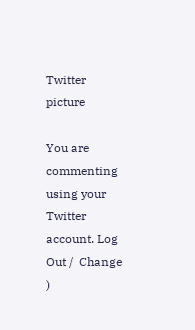Twitter picture

You are commenting using your Twitter account. Log Out /  Change )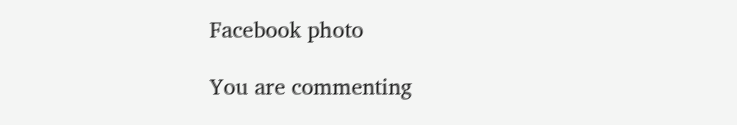Facebook photo

You are commenting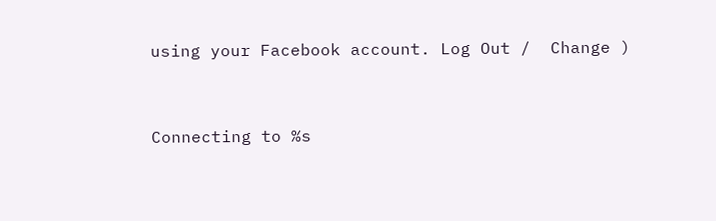using your Facebook account. Log Out /  Change )


Connecting to %s